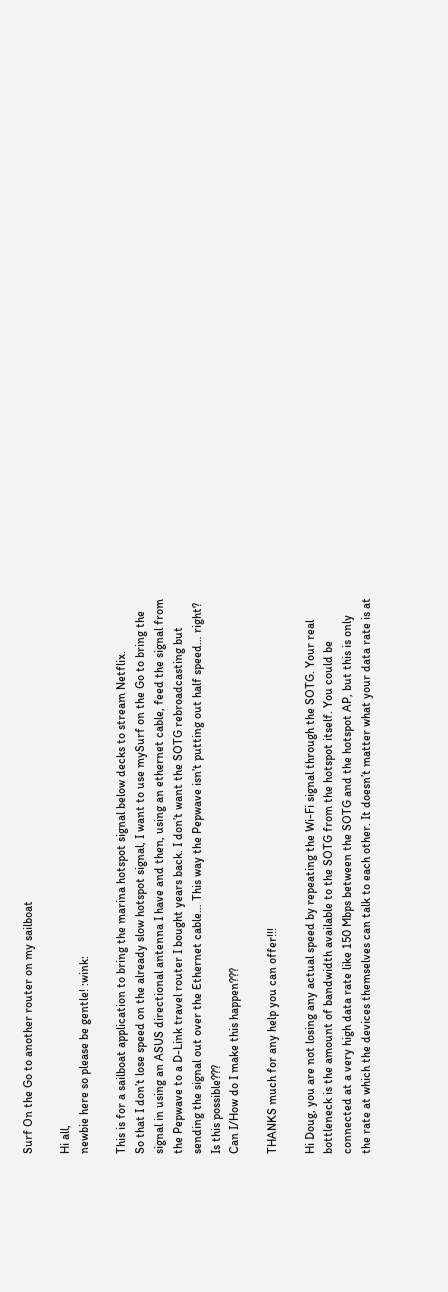Surf On the Go to another router on my sailboat

Hi all,
newbie here so please be gentle! :wink:

This is for a sailboat application to bring the marina hotspot signal below decks to stream Netflix.
So that I don’t lose speed on the already slow hotspot signal, I want to use mySurf on the Go to bring the signal in using an ASUS directional antenna I have and then, using an ethernet cable, feed the signal from the Pepwave to a D-Link travel router I bought years back. I don’t want the SOTG rebroadcasting but sending the signal out over the Ethernet cable… This way the Pepwave isn’t putting out half speed… right?
Is this possible???
Can I/How do I make this happen???

THANKS much for any help you can offer!!!

Hi Doug, you are not losing any actual speed by repeating the Wi-Fi signal through the SOTG. Your real bottleneck is the amount of bandwidth available to the SOTG from the hotspot itself. You could be connected at a very high data rate like 150 Mbps between the SOTG and the hotspot AP, but this is only the rate at which the devices themselves can talk to each other. It doesn’t matter what your data rate is at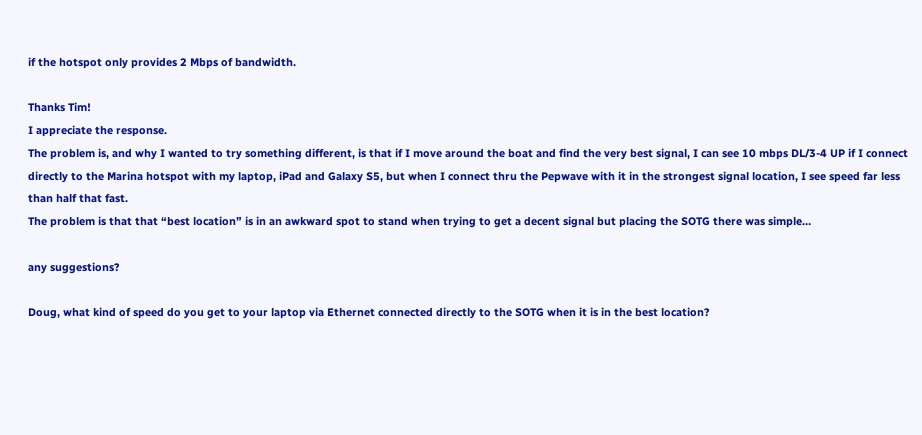if the hotspot only provides 2 Mbps of bandwidth.

Thanks Tim!
I appreciate the response.
The problem is, and why I wanted to try something different, is that if I move around the boat and find the very best signal, I can see 10 mbps DL/3-4 UP if I connect directly to the Marina hotspot with my laptop, iPad and Galaxy S5, but when I connect thru the Pepwave with it in the strongest signal location, I see speed far less than half that fast.
The problem is that that “best location” is in an awkward spot to stand when trying to get a decent signal but placing the SOTG there was simple…

any suggestions?

Doug, what kind of speed do you get to your laptop via Ethernet connected directly to the SOTG when it is in the best location?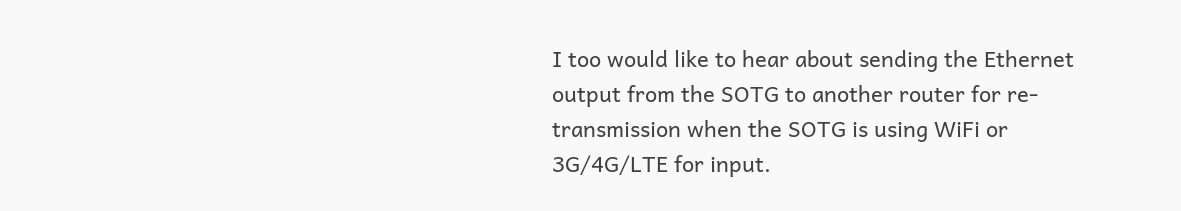I too would like to hear about sending the Ethernet output from the SOTG to another router for re-transmission when the SOTG is using WiFi or 3G/4G/LTE for input.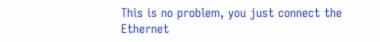This is no problem, you just connect the Ethernet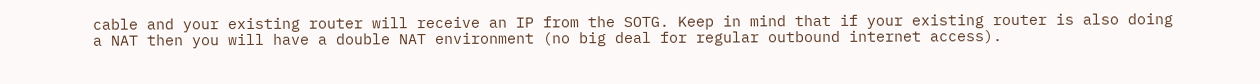cable and your existing router will receive an IP from the SOTG. Keep in mind that if your existing router is also doing a NAT then you will have a double NAT environment (no big deal for regular outbound internet access).